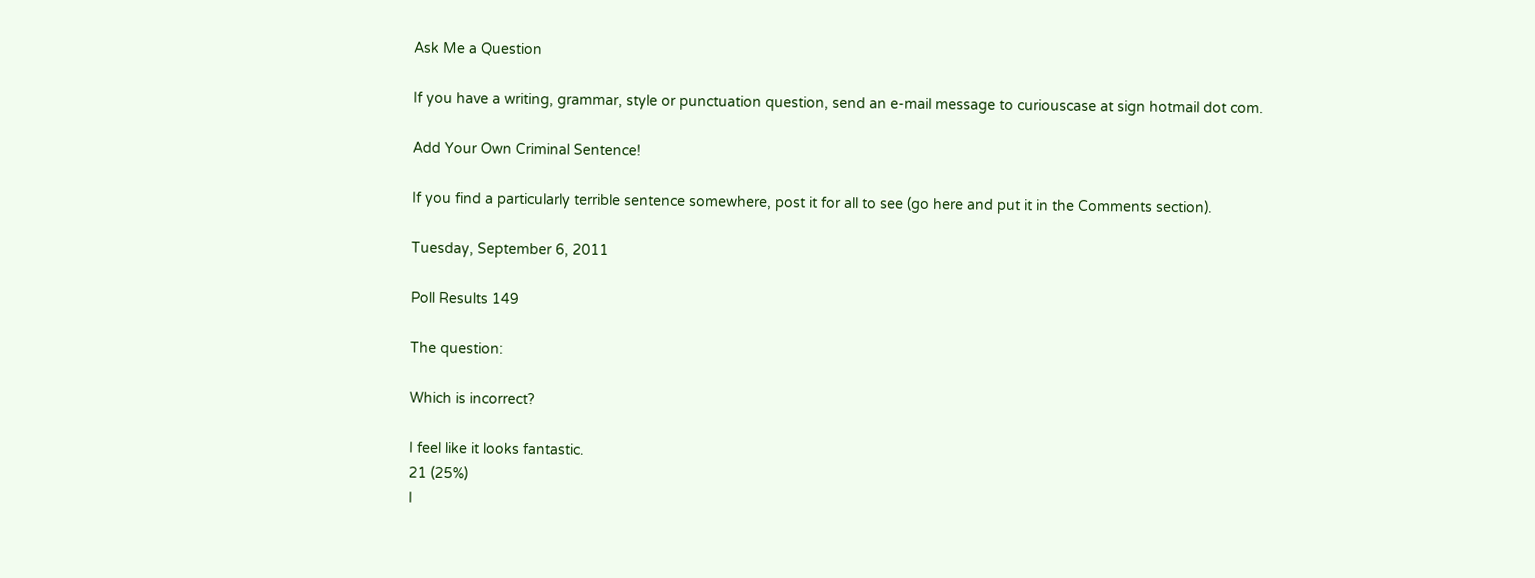Ask Me a Question

If you have a writing, grammar, style or punctuation question, send an e-mail message to curiouscase at sign hotmail dot com.

Add Your Own Criminal Sentence!

If you find a particularly terrible sentence somewhere, post it for all to see (go here and put it in the Comments section).

Tuesday, September 6, 2011

Poll Results 149

The question:

Which is incorrect?

I feel like it looks fantastic.
21 (25%)
I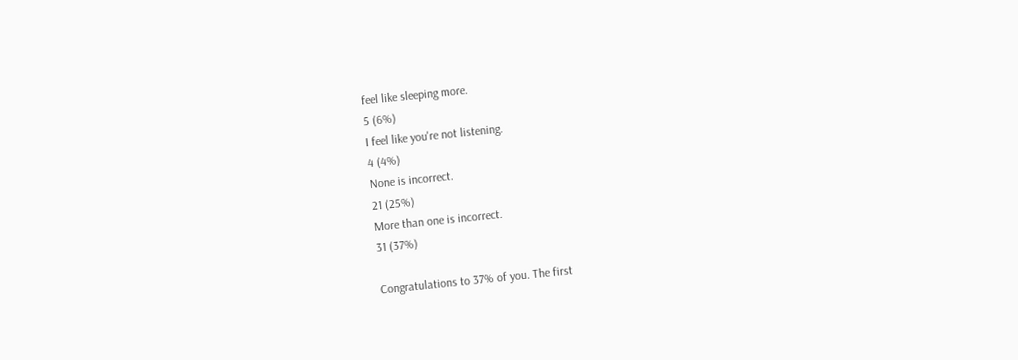feel like sleeping more.
5 (6%)
I feel like you're not listening.
4 (4%)
None is incorrect.
21 (25%)
More than one is incorrect.
31 (37%)

Congratulations to 37% of you. The first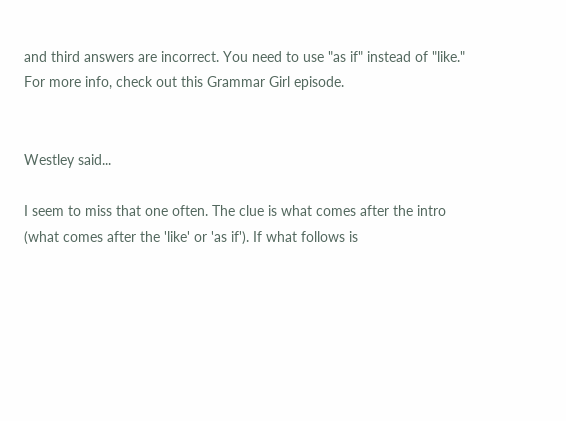and third answers are incorrect. You need to use "as if" instead of "like." For more info, check out this Grammar Girl episode.


Westley said...

I seem to miss that one often. The clue is what comes after the intro (what comes after the 'like' or 'as if'). If what follows is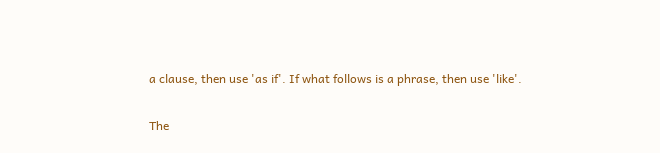a clause, then use 'as if'. If what follows is a phrase, then use 'like'.

The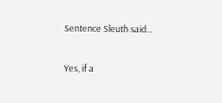Sentence Sleuth said...

Yes, if a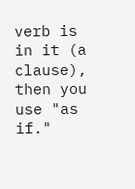verb is in it (a clause), then you use "as if."